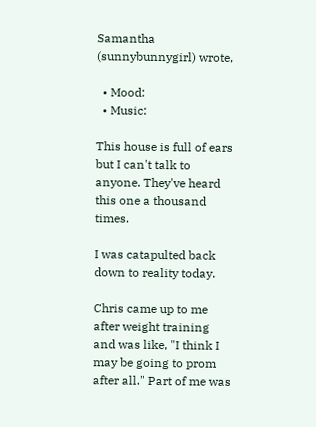Samantha (sunnybunnygirl) wrote,

  • Mood:
  • Music:

This house is full of ears but I can't talk to anyone. They've heard this one a thousand times.

I was catapulted back down to reality today.

Chris came up to me after weight training and was like, "I think I may be going to prom after all." Part of me was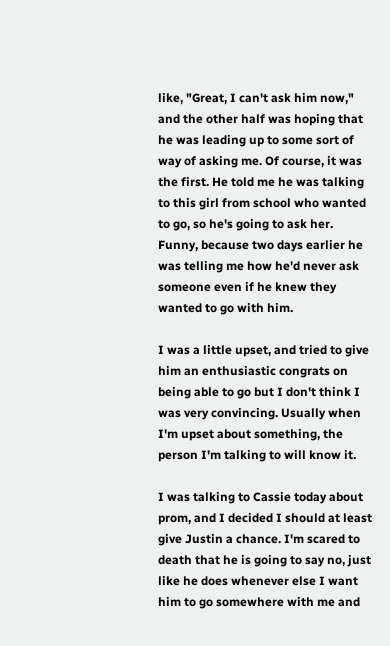like, "Great, I can't ask him now," and the other half was hoping that he was leading up to some sort of way of asking me. Of course, it was the first. He told me he was talking to this girl from school who wanted to go, so he's going to ask her. Funny, because two days earlier he was telling me how he'd never ask someone even if he knew they wanted to go with him.

I was a little upset, and tried to give him an enthusiastic congrats on being able to go but I don't think I was very convincing. Usually when I'm upset about something, the person I'm talking to will know it.

I was talking to Cassie today about prom, and I decided I should at least give Justin a chance. I'm scared to death that he is going to say no, just like he does whenever else I want him to go somewhere with me and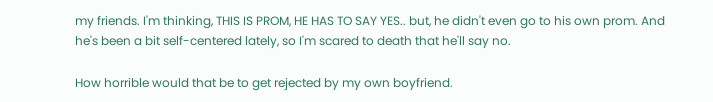my friends. I'm thinking, THIS IS PROM, HE HAS TO SAY YES.. but, he didn't even go to his own prom. And he's been a bit self-centered lately, so I'm scared to death that he'll say no.

How horrible would that be to get rejected by my own boyfriend.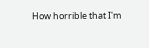How horrible that I'm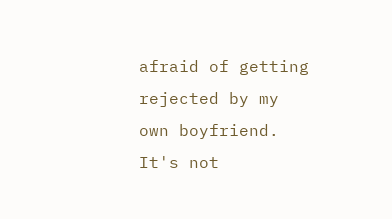afraid of getting rejected by my own boyfriend.
It's not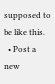supposed to be like this.
  • Post a new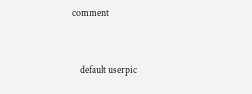comment


    default userpic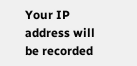Your IP address will be recorded